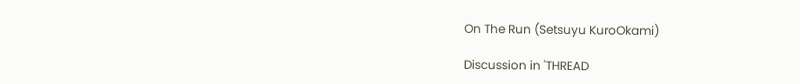On The Run (Setsuyu KuroOkami)

Discussion in 'THREAD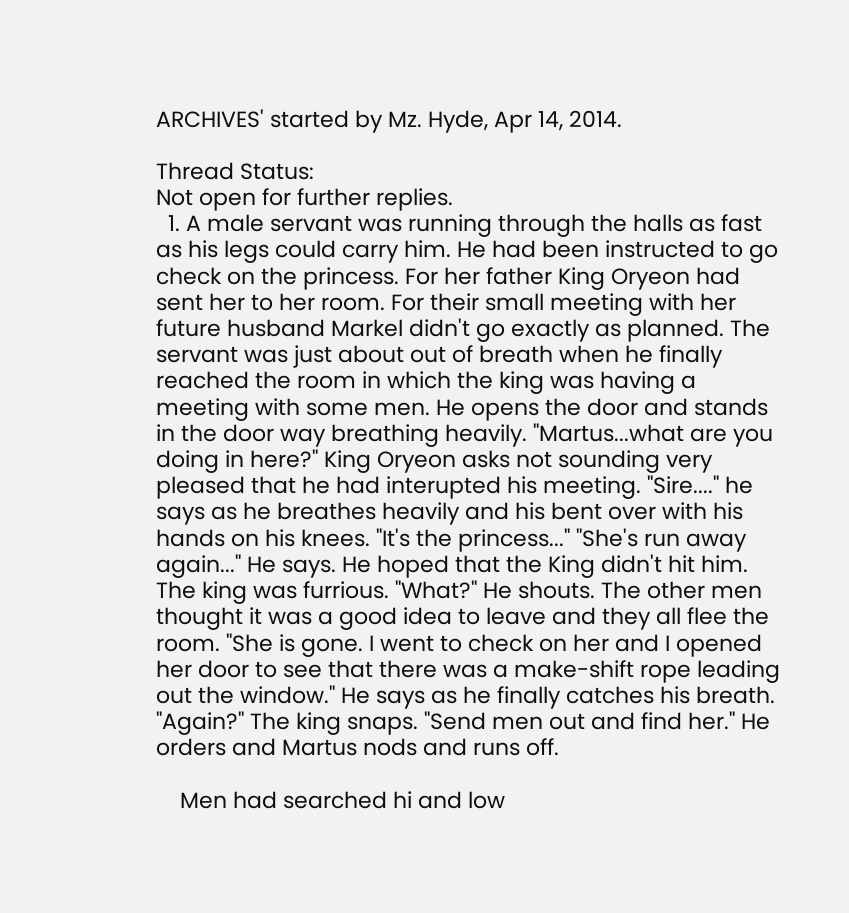ARCHIVES' started by Mz. Hyde, Apr 14, 2014.

Thread Status:
Not open for further replies.
  1. A male servant was running through the halls as fast as his legs could carry him. He had been instructed to go check on the princess. For her father King Oryeon had sent her to her room. For their small meeting with her future husband Markel didn't go exactly as planned. The servant was just about out of breath when he finally reached the room in which the king was having a meeting with some men. He opens the door and stands in the door way breathing heavily. "Martus...what are you doing in here?" King Oryeon asks not sounding very pleased that he had interupted his meeting. "Sire...." he says as he breathes heavily and his bent over with his hands on his knees. "It's the princess..." "She's run away again..." He says. He hoped that the King didn't hit him. The king was furrious. "What?" He shouts. The other men thought it was a good idea to leave and they all flee the room. "She is gone. I went to check on her and I opened her door to see that there was a make-shift rope leading out the window." He says as he finally catches his breath. "Again?" The king snaps. "Send men out and find her." He orders and Martus nods and runs off.

    Men had searched hi and low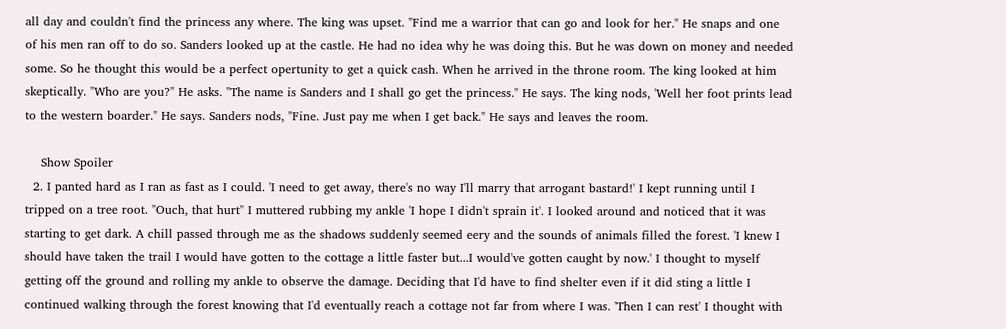all day and couldn't find the princess any where. The king was upset. "Find me a warrior that can go and look for her." He snaps and one of his men ran off to do so. Sanders looked up at the castle. He had no idea why he was doing this. But he was down on money and needed some. So he thought this would be a perfect opertunity to get a quick cash. When he arrived in the throne room. The king looked at him skeptically. "Who are you?" He asks. "The name is Sanders and I shall go get the princess." He says. The king nods, 'Well her foot prints lead to the western boarder." He says. Sanders nods, "Fine. Just pay me when I get back." He says and leaves the room.

    Show Spoiler
  2. I panted hard as I ran as fast as I could. 'I need to get away, there's no way I'll marry that arrogant bastard!' I kept running until I tripped on a tree root. "Ouch, that hurt" I muttered rubbing my ankle 'I hope I didn't sprain it'. I looked around and noticed that it was starting to get dark. A chill passed through me as the shadows suddenly seemed eery and the sounds of animals filled the forest. 'I knew I should have taken the trail I would have gotten to the cottage a little faster but...I would've gotten caught by now.' I thought to myself getting off the ground and rolling my ankle to observe the damage. Deciding that I'd have to find shelter even if it did sting a little I continued walking through the forest knowing that I'd eventually reach a cottage not far from where I was. 'Then I can rest' I thought with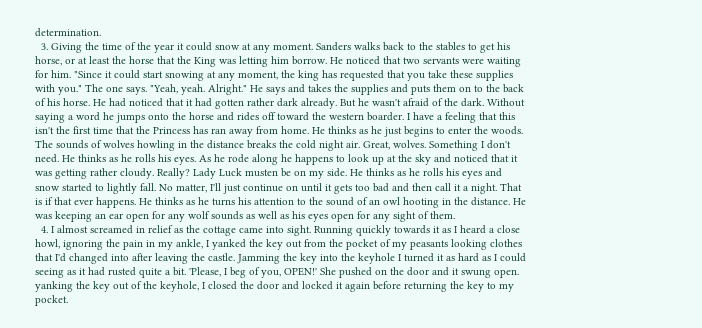determination.
  3. Giving the time of the year it could snow at any moment. Sanders walks back to the stables to get his horse, or at least the horse that the King was letting him borrow. He noticed that two servants were waiting for him. "Since it could start snowing at any moment, the king has requested that you take these supplies with you." The one says. "Yeah, yeah. Alright." He says and takes the supplies and puts them on to the back of his horse. He had noticed that it had gotten rather dark already. But he wasn't afraid of the dark. Without saying a word he jumps onto the horse and rides off toward the western boarder. I have a feeling that this isn't the first time that the Princess has ran away from home. He thinks as he just begins to enter the woods. The sounds of wolves howling in the distance breaks the cold night air. Great, wolves. Something I don't need. He thinks as he rolls his eyes. As he rode along he happens to look up at the sky and noticed that it was getting rather cloudy. Really? Lady Luck musten be on my side. He thinks as he rolls his eyes and snow started to lightly fall. No matter, I'll just continue on until it gets too bad and then call it a night. That is if that ever happens. He thinks as he turns his attention to the sound of an owl hooting in the distance. He was keeping an ear open for any wolf sounds as well as his eyes open for any sight of them.
  4. I almost screamed in relief as the cottage came into sight. Running quickly towards it as I heard a close howl, ignoring the pain in my ankle, I yanked the key out from the pocket of my peasants looking clothes that I'd changed into after leaving the castle. Jamming the key into the keyhole I turned it as hard as I could seeing as it had rusted quite a bit. 'Please, I beg of you, OPEN!' She pushed on the door and it swung open. yanking the key out of the keyhole, I closed the door and locked it again before returning the key to my pocket.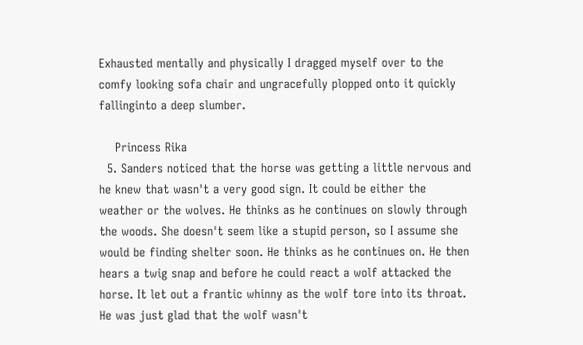Exhausted mentally and physically I dragged myself over to the comfy looking sofa chair and ungracefully plopped onto it quickly fallinginto a deep slumber.

    Princess Rika
  5. Sanders noticed that the horse was getting a little nervous and he knew that wasn't a very good sign. It could be either the weather or the wolves. He thinks as he continues on slowly through the woods. She doesn't seem like a stupid person, so I assume she would be finding shelter soon. He thinks as he continues on. He then hears a twig snap and before he could react a wolf attacked the horse. It let out a frantic whinny as the wolf tore into its throat. He was just glad that the wolf wasn't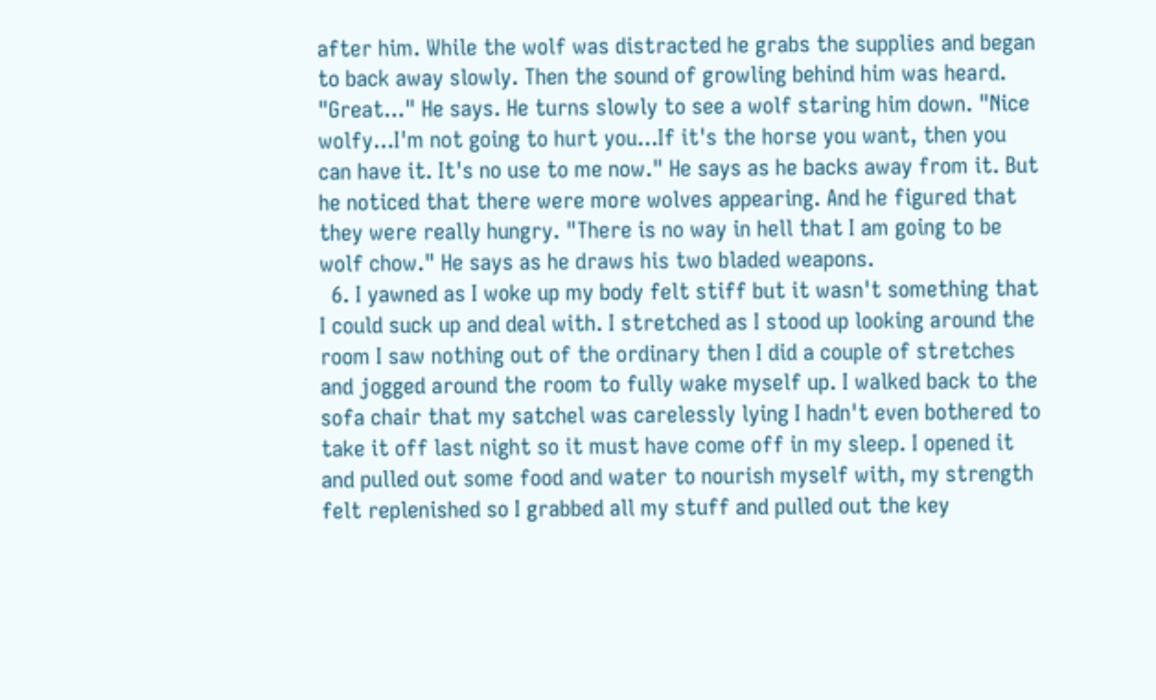after him. While the wolf was distracted he grabs the supplies and began to back away slowly. Then the sound of growling behind him was heard. "Great..." He says. He turns slowly to see a wolf staring him down. "Nice wolfy...I'm not going to hurt you...If it's the horse you want, then you can have it. It's no use to me now." He says as he backs away from it. But he noticed that there were more wolves appearing. And he figured that they were really hungry. "There is no way in hell that I am going to be wolf chow." He says as he draws his two bladed weapons.
  6. I yawned as I woke up my body felt stiff but it wasn't something that I could suck up and deal with. I stretched as I stood up looking around the room I saw nothing out of the ordinary then I did a couple of stretches and jogged around the room to fully wake myself up. I walked back to the sofa chair that my satchel was carelessly lying I hadn't even bothered to take it off last night so it must have come off in my sleep. I opened it and pulled out some food and water to nourish myself with, my strength felt replenished so I grabbed all my stuff and pulled out the key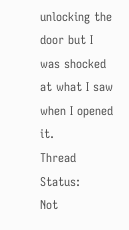unlocking the door but I was shocked at what I saw when I opened it.
Thread Status:
Not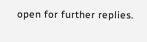open for further replies.